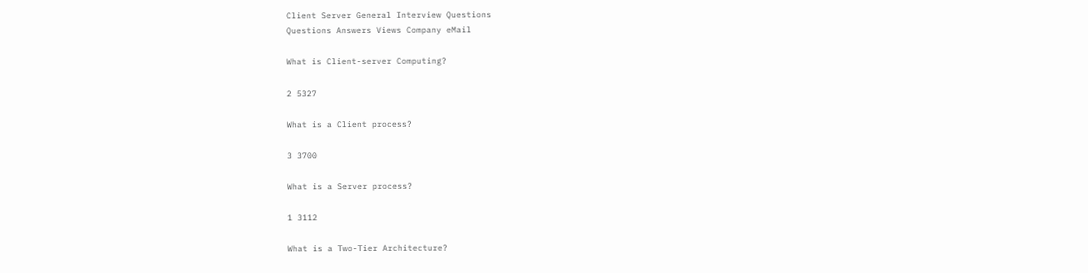Client Server General Interview Questions
Questions Answers Views Company eMail

What is Client-server Computing?

2 5327

What is a Client process?

3 3700

What is a Server process?

1 3112

What is a Two-Tier Architecture?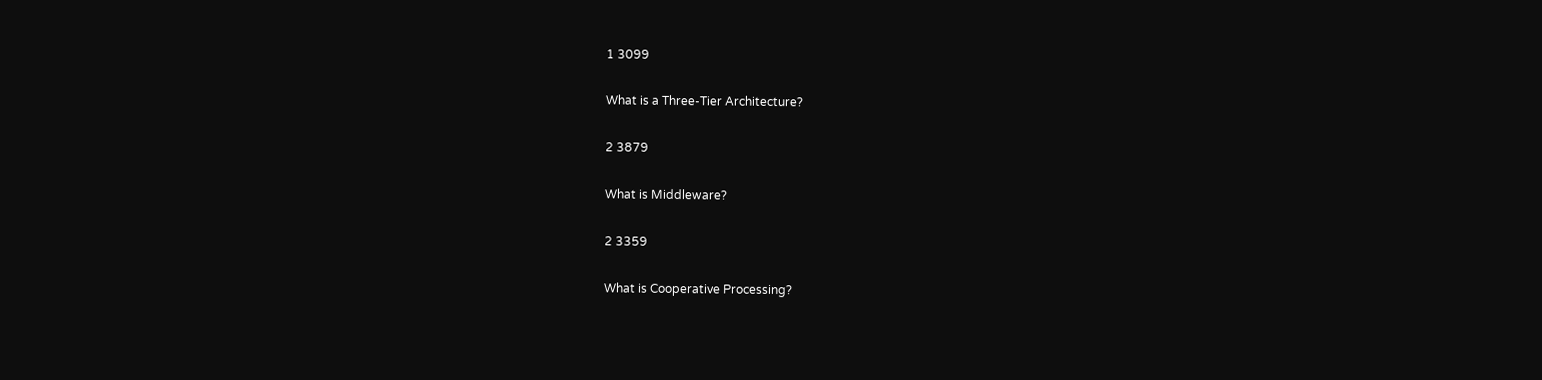1 3099

What is a Three-Tier Architecture?

2 3879

What is Middleware?

2 3359

What is Cooperative Processing?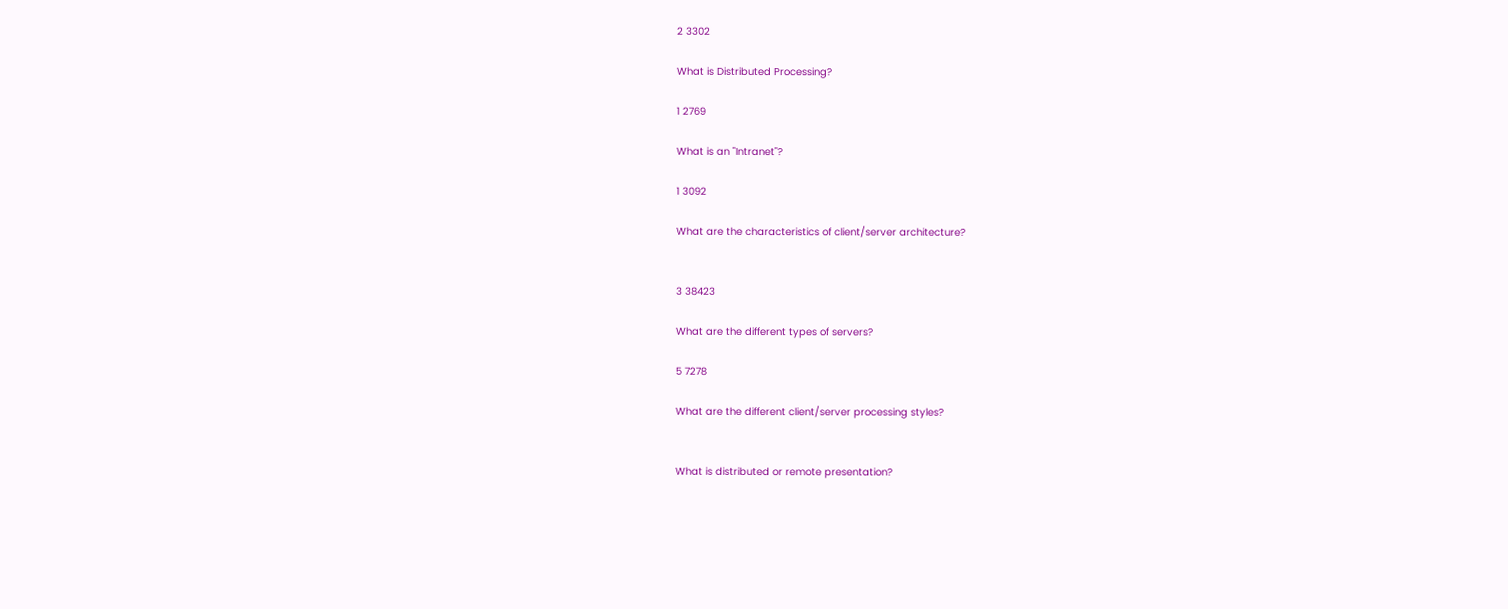2 3302

What is Distributed Processing?

1 2769

What is an "Intranet"?

1 3092

What are the characteristics of client/server architecture?


3 38423

What are the different types of servers?

5 7278

What are the different client/server processing styles?


What is distributed or remote presentation?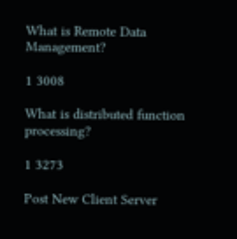What is Remote Data Management?

1 3008

What is distributed function processing?

1 3273

Post New Client Server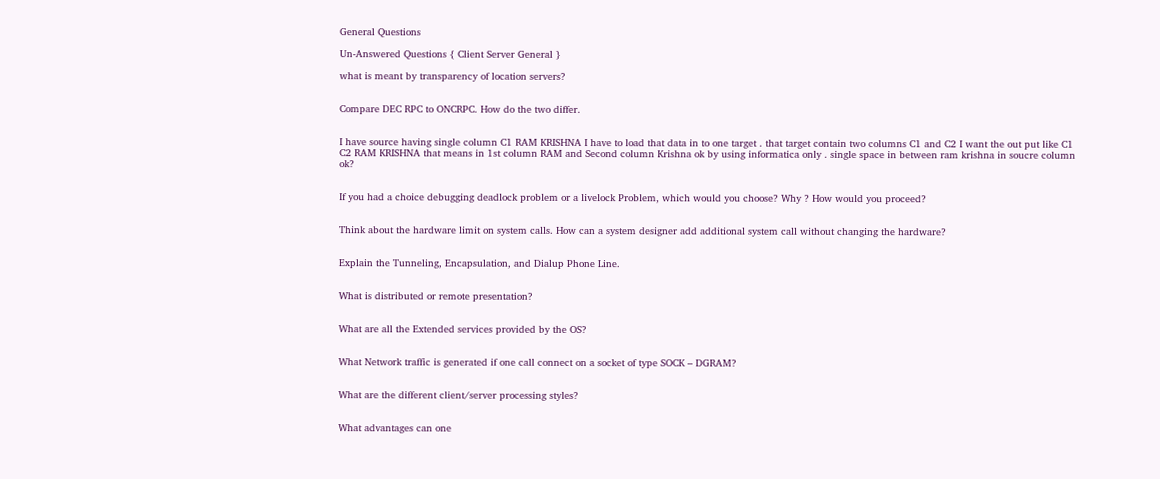General Questions

Un-Answered Questions { Client Server General }

what is meant by transparency of location servers?


Compare DEC RPC to ONCRPC. How do the two differ.


I have source having single column C1 RAM KRISHNA I have to load that data in to one target . that target contain two columns C1 and C2 I want the out put like C1 C2 RAM KRISHNA that means in 1st column RAM and Second column Krishna ok by using informatica only . single space in between ram krishna in soucre column ok?


If you had a choice debugging deadlock problem or a livelock Problem, which would you choose? Why ? How would you proceed?


Think about the hardware limit on system calls. How can a system designer add additional system call without changing the hardware?


Explain the Tunneling, Encapsulation, and Dialup Phone Line.


What is distributed or remote presentation?


What are all the Extended services provided by the OS?


What Network traffic is generated if one call connect on a socket of type SOCK – DGRAM?


What are the different client/server processing styles?


What advantages can one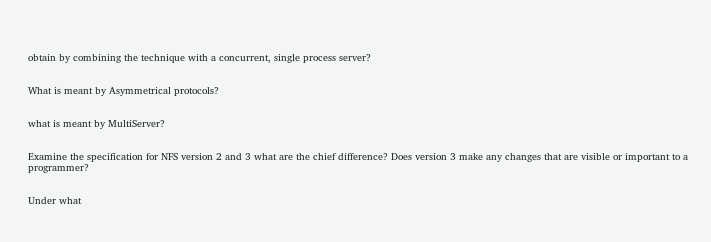obtain by combining the technique with a concurrent, single process server?


What is meant by Asymmetrical protocols?


what is meant by MultiServer?


Examine the specification for NFS version 2 and 3 what are the chief difference? Does version 3 make any changes that are visible or important to a programmer?


Under what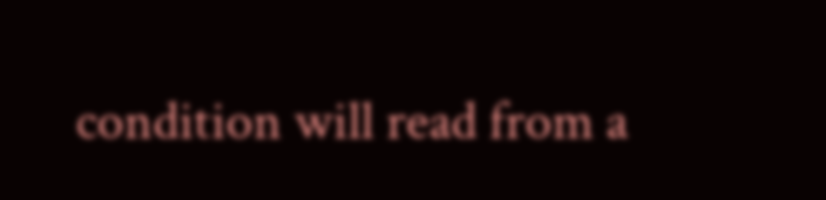condition will read from a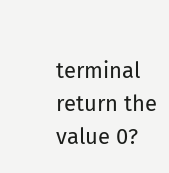terminal return the value 0?